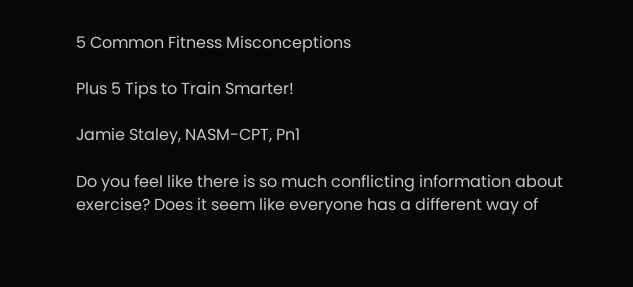5 Common Fitness Misconceptions

Plus 5 Tips to Train Smarter!

Jamie Staley, NASM-CPT, Pn1

Do you feel like there is so much conflicting information about exercise? Does it seem like everyone has a different way of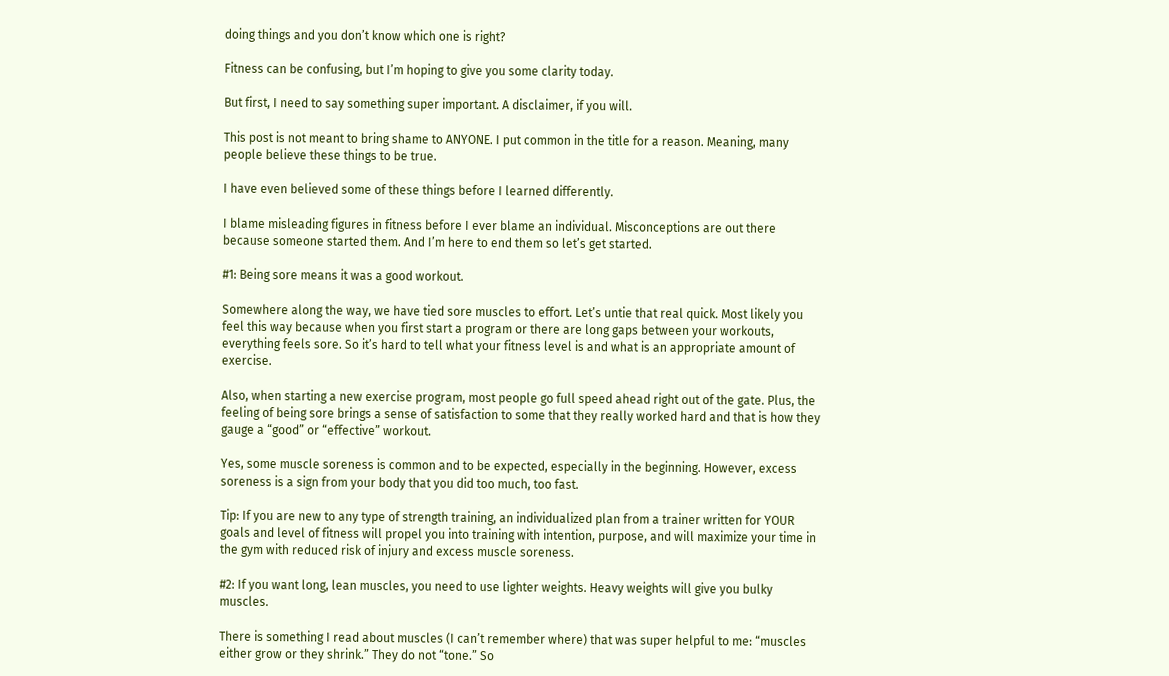doing things and you don’t know which one is right?

Fitness can be confusing, but I’m hoping to give you some clarity today.

But first, I need to say something super important. A disclaimer, if you will.

This post is not meant to bring shame to ANYONE. I put common in the title for a reason. Meaning, many people believe these things to be true.

I have even believed some of these things before I learned differently.

I blame misleading figures in fitness before I ever blame an individual. Misconceptions are out there because someone started them. And I’m here to end them so let’s get started.

#1: Being sore means it was a good workout.

Somewhere along the way, we have tied sore muscles to effort. Let’s untie that real quick. Most likely you feel this way because when you first start a program or there are long gaps between your workouts, everything feels sore. So it’s hard to tell what your fitness level is and what is an appropriate amount of exercise.

Also, when starting a new exercise program, most people go full speed ahead right out of the gate. Plus, the feeling of being sore brings a sense of satisfaction to some that they really worked hard and that is how they gauge a “good” or “effective” workout.

Yes, some muscle soreness is common and to be expected, especially in the beginning. However, excess soreness is a sign from your body that you did too much, too fast.

Tip: If you are new to any type of strength training, an individualized plan from a trainer written for YOUR goals and level of fitness will propel you into training with intention, purpose, and will maximize your time in the gym with reduced risk of injury and excess muscle soreness.

#2: If you want long, lean muscles, you need to use lighter weights. Heavy weights will give you bulky muscles.

There is something I read about muscles (I can’t remember where) that was super helpful to me: “muscles either grow or they shrink.” They do not “tone.” So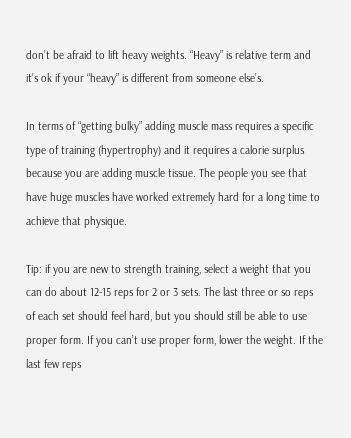don’t be afraid to lift heavy weights. “Heavy” is relative term and it’s ok if your “heavy” is different from someone else’s.

In terms of “getting bulky” adding muscle mass requires a specific type of training (hypertrophy) and it requires a calorie surplus because you are adding muscle tissue. The people you see that have huge muscles have worked extremely hard for a long time to achieve that physique.

Tip: if you are new to strength training, select a weight that you can do about 12-15 reps for 2 or 3 sets. The last three or so reps of each set should feel hard, but you should still be able to use proper form. If you can’t use proper form, lower the weight. If the last few reps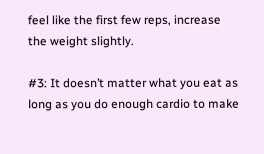feel like the first few reps, increase the weight slightly.

#3: It doesn’t matter what you eat as long as you do enough cardio to make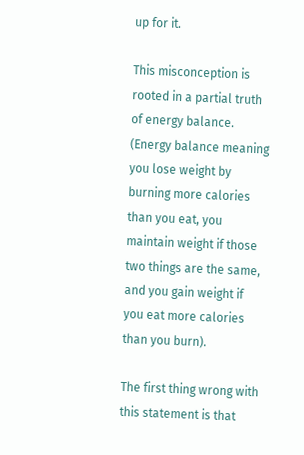up for it.

This misconception is rooted in a partial truth of energy balance. (Energy balance meaning you lose weight by burning more calories than you eat, you maintain weight if those two things are the same, and you gain weight if you eat more calories than you burn).

The first thing wrong with this statement is that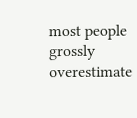most people grossly overestimate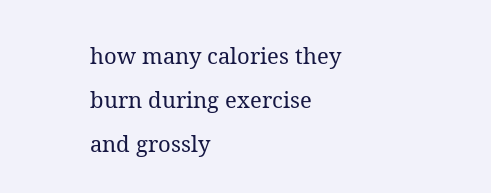how many calories they burn during exercise and grossly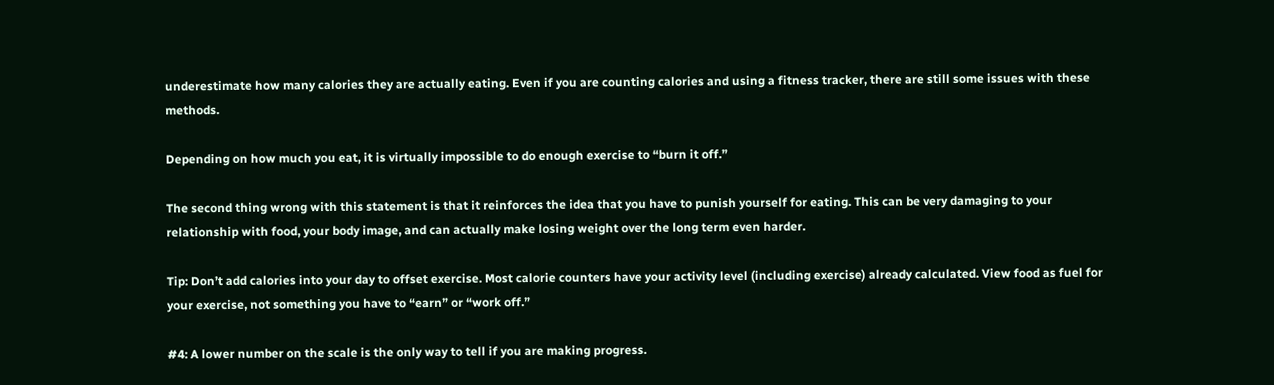underestimate how many calories they are actually eating. Even if you are counting calories and using a fitness tracker, there are still some issues with these methods.

Depending on how much you eat, it is virtually impossible to do enough exercise to “burn it off.”

The second thing wrong with this statement is that it reinforces the idea that you have to punish yourself for eating. This can be very damaging to your relationship with food, your body image, and can actually make losing weight over the long term even harder.

Tip: Don’t add calories into your day to offset exercise. Most calorie counters have your activity level (including exercise) already calculated. View food as fuel for your exercise, not something you have to “earn” or “work off.”

#4: A lower number on the scale is the only way to tell if you are making progress.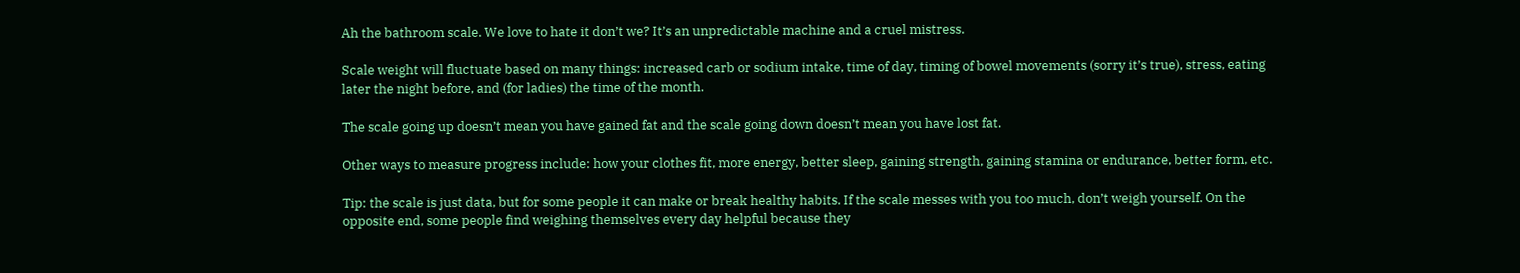Ah the bathroom scale. We love to hate it don’t we? It’s an unpredictable machine and a cruel mistress.

Scale weight will fluctuate based on many things: increased carb or sodium intake, time of day, timing of bowel movements (sorry it’s true), stress, eating later the night before, and (for ladies) the time of the month.

The scale going up doesn’t mean you have gained fat and the scale going down doesn’t mean you have lost fat.

Other ways to measure progress include: how your clothes fit, more energy, better sleep, gaining strength, gaining stamina or endurance, better form, etc.

Tip: the scale is just data, but for some people it can make or break healthy habits. If the scale messes with you too much, don’t weigh yourself. On the opposite end, some people find weighing themselves every day helpful because they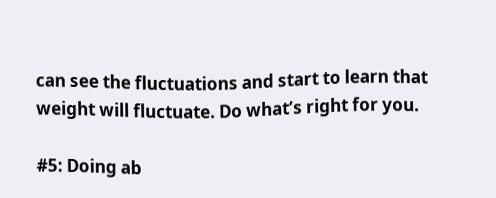can see the fluctuations and start to learn that weight will fluctuate. Do what’s right for you.

#5: Doing ab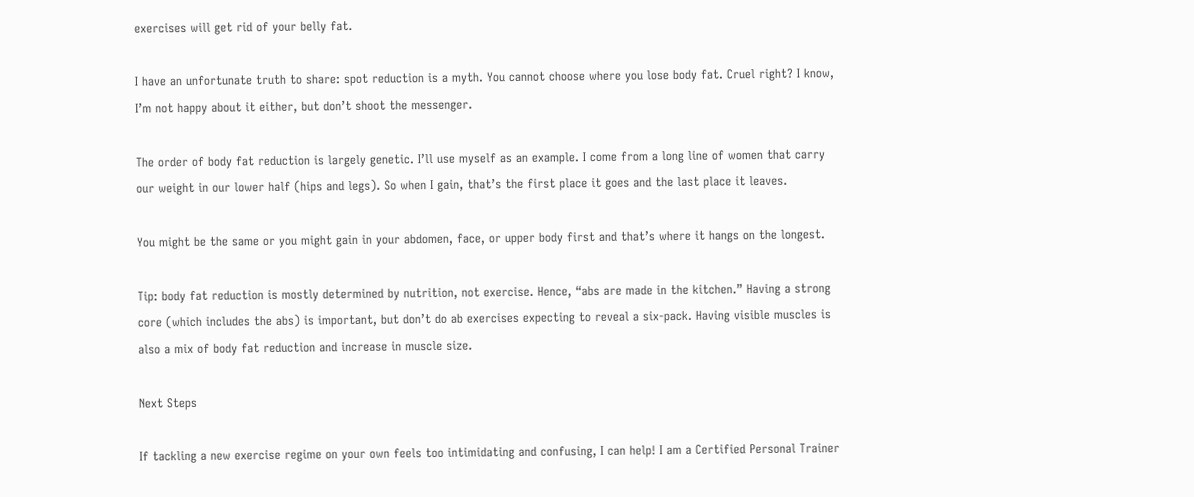exercises will get rid of your belly fat.

I have an unfortunate truth to share: spot reduction is a myth. You cannot choose where you lose body fat. Cruel right? I know, I’m not happy about it either, but don’t shoot the messenger.

The order of body fat reduction is largely genetic. I’ll use myself as an example. I come from a long line of women that carry our weight in our lower half (hips and legs). So when I gain, that’s the first place it goes and the last place it leaves.

You might be the same or you might gain in your abdomen, face, or upper body first and that’s where it hangs on the longest.

Tip: body fat reduction is mostly determined by nutrition, not exercise. Hence, “abs are made in the kitchen.” Having a strong core (which includes the abs) is important, but don’t do ab exercises expecting to reveal a six-pack. Having visible muscles is also a mix of body fat reduction and increase in muscle size.

Next Steps

If tackling a new exercise regime on your own feels too intimidating and confusing, I can help! I am a Certified Personal Trainer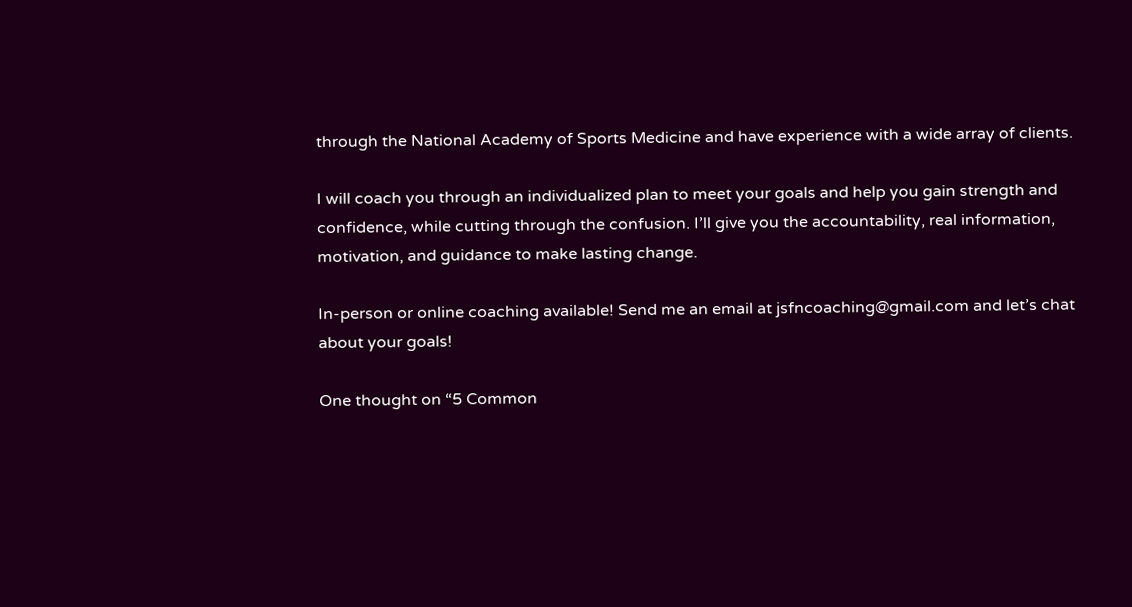through the National Academy of Sports Medicine and have experience with a wide array of clients.

I will coach you through an individualized plan to meet your goals and help you gain strength and confidence, while cutting through the confusion. I’ll give you the accountability, real information, motivation, and guidance to make lasting change.

In-person or online coaching available! Send me an email at jsfncoaching@gmail.com and let’s chat about your goals!

One thought on “5 Common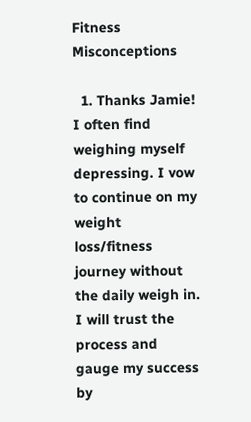Fitness Misconceptions

  1. Thanks Jamie! I often find weighing myself depressing. I vow to continue on my weight loss/fitness journey without the daily weigh in. I will trust the process and gauge my success by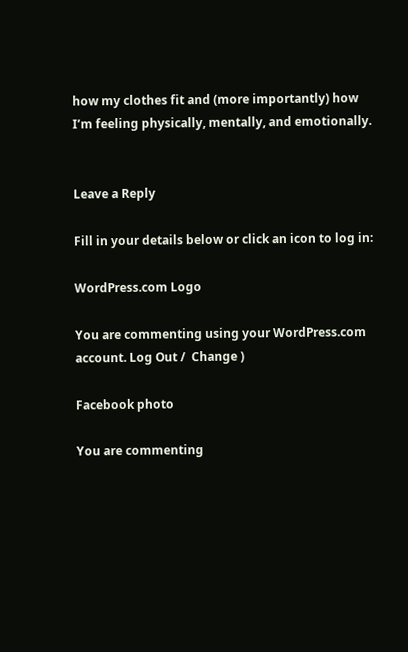how my clothes fit and (more importantly) how I’m feeling physically, mentally, and emotionally.


Leave a Reply

Fill in your details below or click an icon to log in:

WordPress.com Logo

You are commenting using your WordPress.com account. Log Out /  Change )

Facebook photo

You are commenting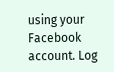using your Facebook account. Log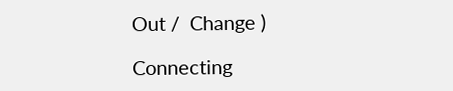Out /  Change )

Connecting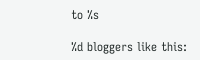to %s

%d bloggers like this: